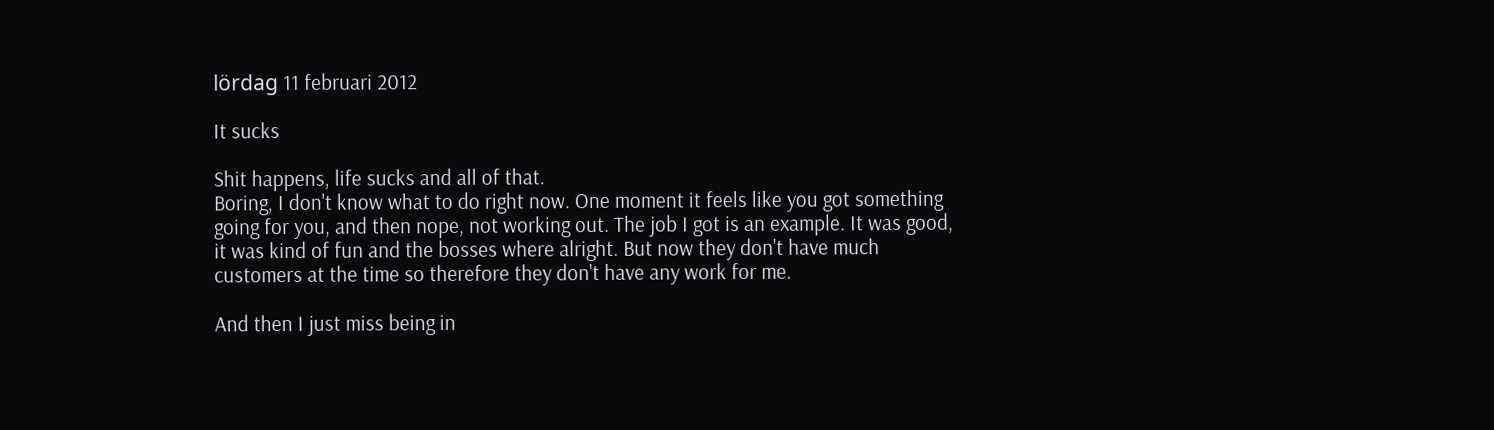lördag 11 februari 2012

It sucks

Shit happens, life sucks and all of that.
Boring, I don't know what to do right now. One moment it feels like you got something going for you, and then nope, not working out. The job I got is an example. It was good, it was kind of fun and the bosses where alright. But now they don't have much customers at the time so therefore they don't have any work for me.

And then I just miss being in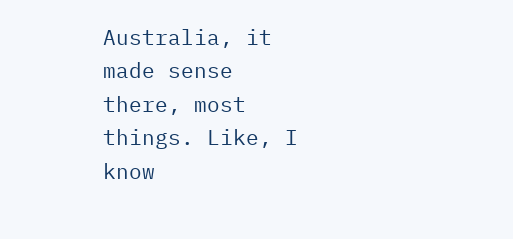Australia, it made sense there, most things. Like, I know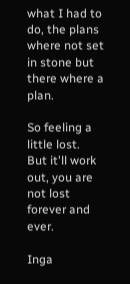what I had to do, the plans where not set in stone but there where a plan.

So feeling a little lost.
But it'll work out, you are not lost forever and ever.

Inga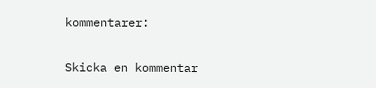kommentarer:

Skicka en kommentar